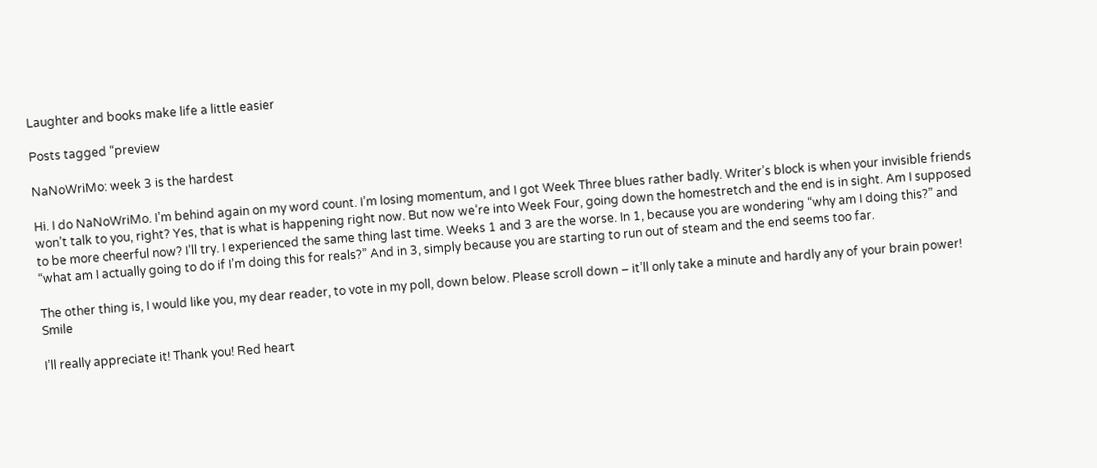Laughter and books make life a little easier

Posts tagged “preview

NaNoWriMo: week 3 is the hardest

Hi. I do NaNoWriMo. I’m behind again on my word count. I’m losing momentum, and I got Week Three blues rather badly. Writer’s block is when your invisible friends won’t talk to you, right? Yes, that is what is happening right now. But now we’re into Week Four, going down the homestretch and the end is in sight. Am I supposed to be more cheerful now? I’ll try. I experienced the same thing last time. Weeks 1 and 3 are the worse. In 1, because you are wondering “why am I doing this?” and “what am I actually going to do if I’m doing this for reals?” And in 3, simply because you are starting to run out of steam and the end seems too far.

The other thing is, I would like you, my dear reader, to vote in my poll, down below. Please scroll down – it’ll only take a minute and hardly any of your brain power! Smile

I’ll really appreciate it! Thank you! Red heart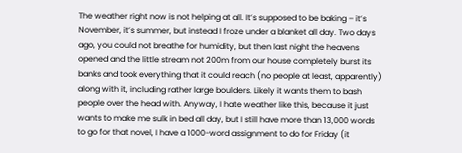The weather right now is not helping at all. It’s supposed to be baking – it’s November, it’s summer, but instead I froze under a blanket all day. Two days ago, you could not breathe for humidity, but then last night the heavens opened and the little stream not 200m from our house completely burst its banks and took everything that it could reach (no people at least, apparently) along with it, including rather large boulders. Likely it wants them to bash people over the head with. Anyway, I hate weather like this, because it just wants to make me sulk in bed all day, but I still have more than 13,000 words to go for that novel, I have a 1000-word assignment to do for Friday (it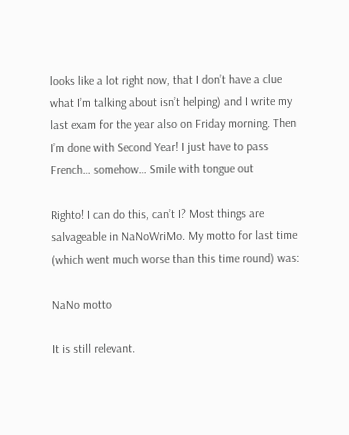looks like a lot right now, that I don’t have a clue what I’m talking about isn’t helping) and I write my last exam for the year also on Friday morning. Then I’m done with Second Year! I just have to pass French… somehow… Smile with tongue out

Righto! I can do this, can’t I? Most things are salvageable in NaNoWriMo. My motto for last time (which went much worse than this time round) was:

NaNo motto

It is still relevant.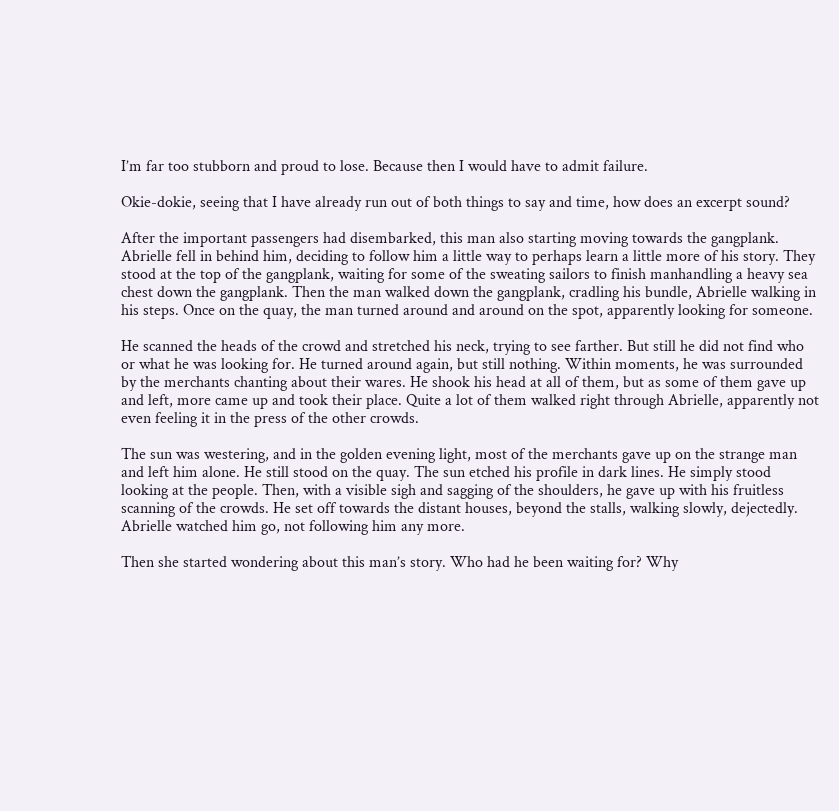I’m far too stubborn and proud to lose. Because then I would have to admit failure.

Okie-dokie, seeing that I have already run out of both things to say and time, how does an excerpt sound?

After the important passengers had disembarked, this man also starting moving towards the gangplank. Abrielle fell in behind him, deciding to follow him a little way to perhaps learn a little more of his story. They stood at the top of the gangplank, waiting for some of the sweating sailors to finish manhandling a heavy sea chest down the gangplank. Then the man walked down the gangplank, cradling his bundle, Abrielle walking in his steps. Once on the quay, the man turned around and around on the spot, apparently looking for someone.

He scanned the heads of the crowd and stretched his neck, trying to see farther. But still he did not find who or what he was looking for. He turned around again, but still nothing. Within moments, he was surrounded by the merchants chanting about their wares. He shook his head at all of them, but as some of them gave up and left, more came up and took their place. Quite a lot of them walked right through Abrielle, apparently not even feeling it in the press of the other crowds.

The sun was westering, and in the golden evening light, most of the merchants gave up on the strange man and left him alone. He still stood on the quay. The sun etched his profile in dark lines. He simply stood looking at the people. Then, with a visible sigh and sagging of the shoulders, he gave up with his fruitless scanning of the crowds. He set off towards the distant houses, beyond the stalls, walking slowly, dejectedly. Abrielle watched him go, not following him any more.

Then she started wondering about this man’s story. Who had he been waiting for? Why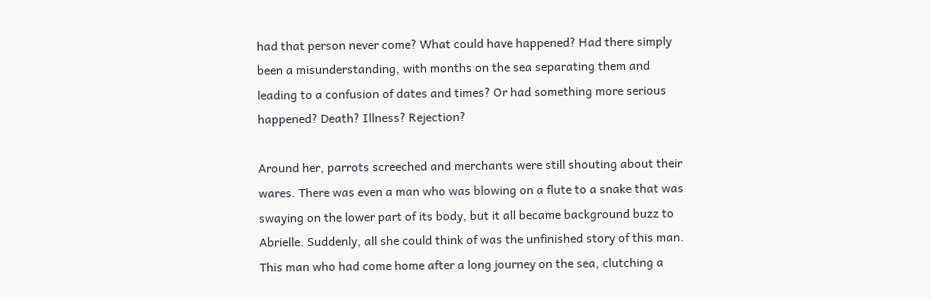had that person never come? What could have happened? Had there simply been a misunderstanding, with months on the sea separating them and leading to a confusion of dates and times? Or had something more serious happened? Death? Illness? Rejection?

Around her, parrots screeched and merchants were still shouting about their wares. There was even a man who was blowing on a flute to a snake that was swaying on the lower part of its body, but it all became background buzz to Abrielle. Suddenly, all she could think of was the unfinished story of this man. This man who had come home after a long journey on the sea, clutching a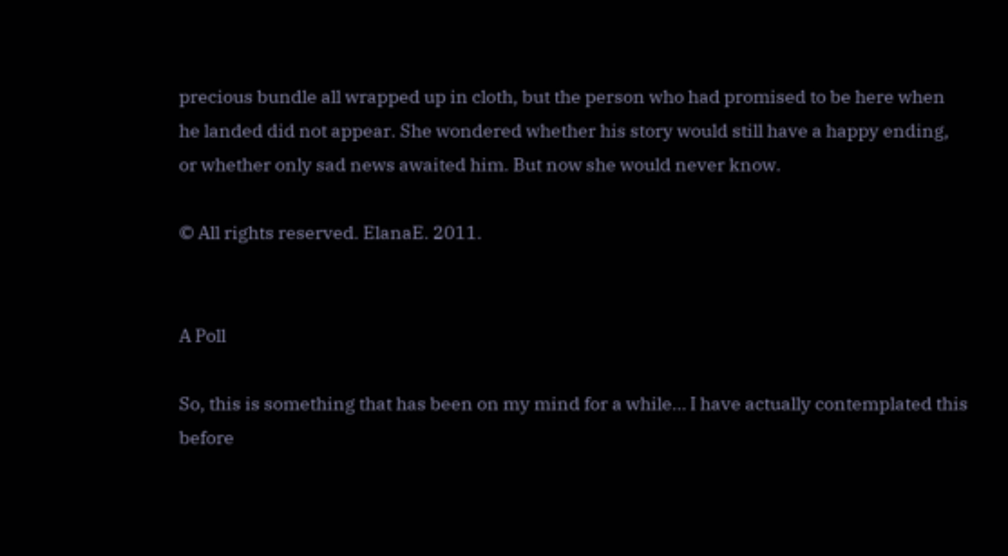precious bundle all wrapped up in cloth, but the person who had promised to be here when he landed did not appear. She wondered whether his story would still have a happy ending, or whether only sad news awaited him. But now she would never know.

© All rights reserved. ElanaE. 2011.


A Poll

So, this is something that has been on my mind for a while… I have actually contemplated this before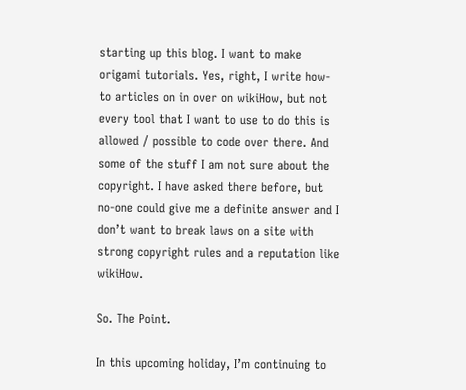starting up this blog. I want to make origami tutorials. Yes, right, I write how-to articles on in over on wikiHow, but not every tool that I want to use to do this is allowed / possible to code over there. And some of the stuff I am not sure about the copyright. I have asked there before, but no-one could give me a definite answer and I don’t want to break laws on a site with strong copyright rules and a reputation like wikiHow.

So. The Point.

In this upcoming holiday, I’m continuing to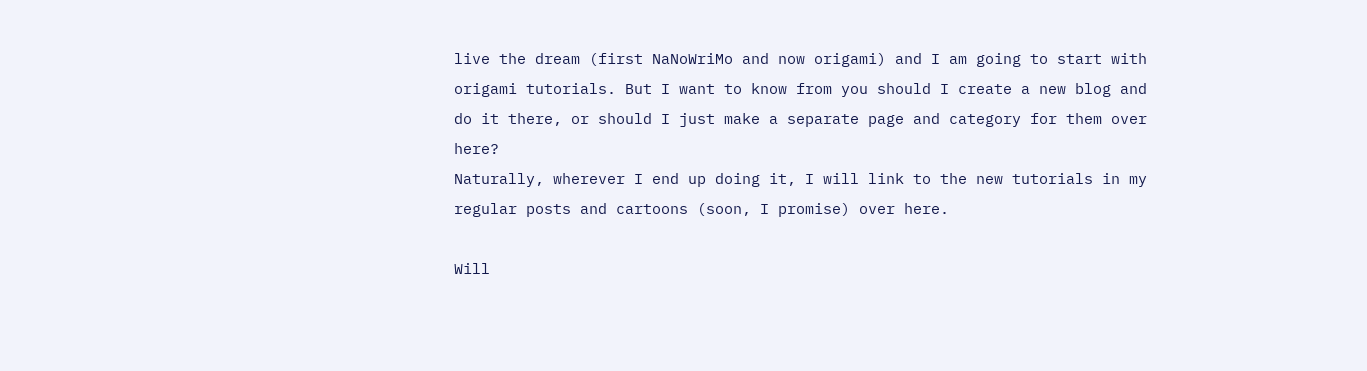live the dream (first NaNoWriMo and now origami) and I am going to start with origami tutorials. But I want to know from you should I create a new blog and do it there, or should I just make a separate page and category for them over here?
Naturally, wherever I end up doing it, I will link to the new tutorials in my regular posts and cartoons (soon, I promise) over here.

Will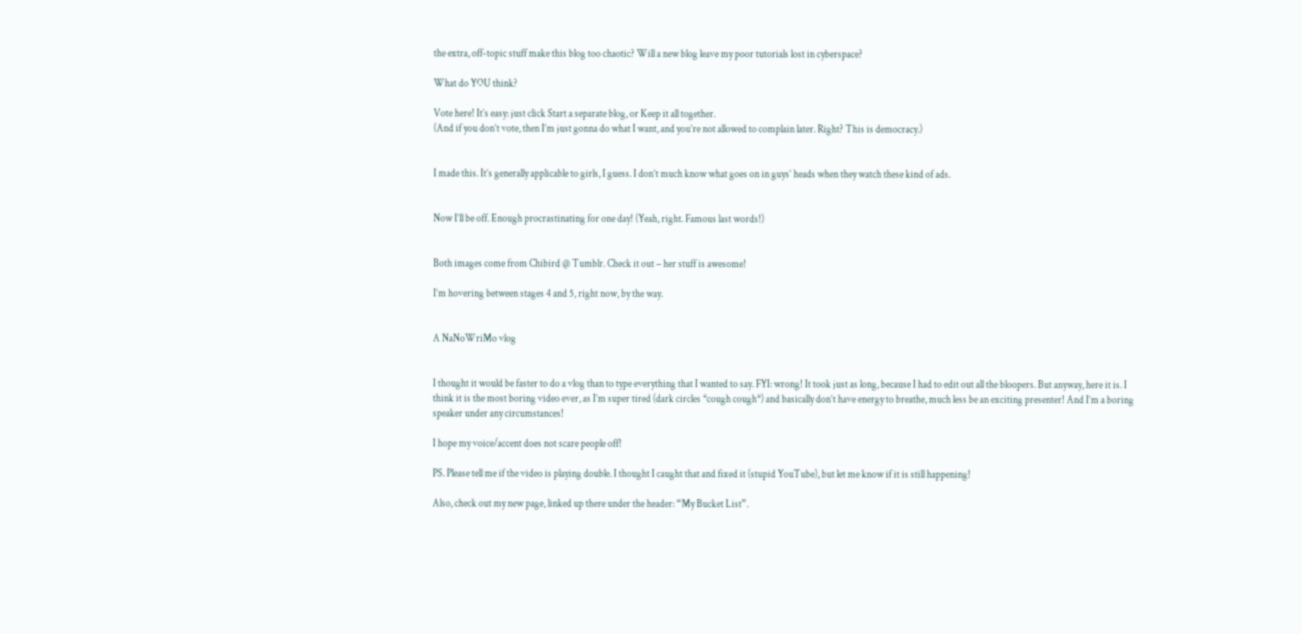the extra, off-topic stuff make this blog too chaotic? Will a new blog leave my poor tutorials lost in cyberspace?

What do YOU think?

Vote here! It’s easy: just click Start a separate blog, or Keep it all together.
(And if you don’t vote, then I’m just gonna do what I want, and you’re not allowed to complain later. Right? This is democracy.)


I made this. It’s generally applicable to girls, I guess. I don’t much know what goes on in guys’ heads when they watch these kind of ads.


Now I’ll be off. Enough procrastinating for one day! (Yeah, right. Famous last words!)


Both images come from Chibird @ Tumblr. Check it out – her stuff is awesome!

I’m hovering between stages 4 and 5, right now, by the way.


A NaNoWriMo vlog


I thought it would be faster to do a vlog than to type everything that I wanted to say. FYI: wrong! It took just as long, because I had to edit out all the bloopers. But anyway, here it is. I think it is the most boring video ever, as I’m super tired (dark circles *cough cough*) and basically don’t have energy to breathe, much less be an exciting presenter! And I’m a boring speaker under any circumstances!

I hope my voice/accent does not scare people off!

PS. Please tell me if the video is playing double. I thought I caught that and fixed it (stupid YouTube), but let me know if it is still happening!

Also, check out my new page, linked up there under the header: “My Bucket List”.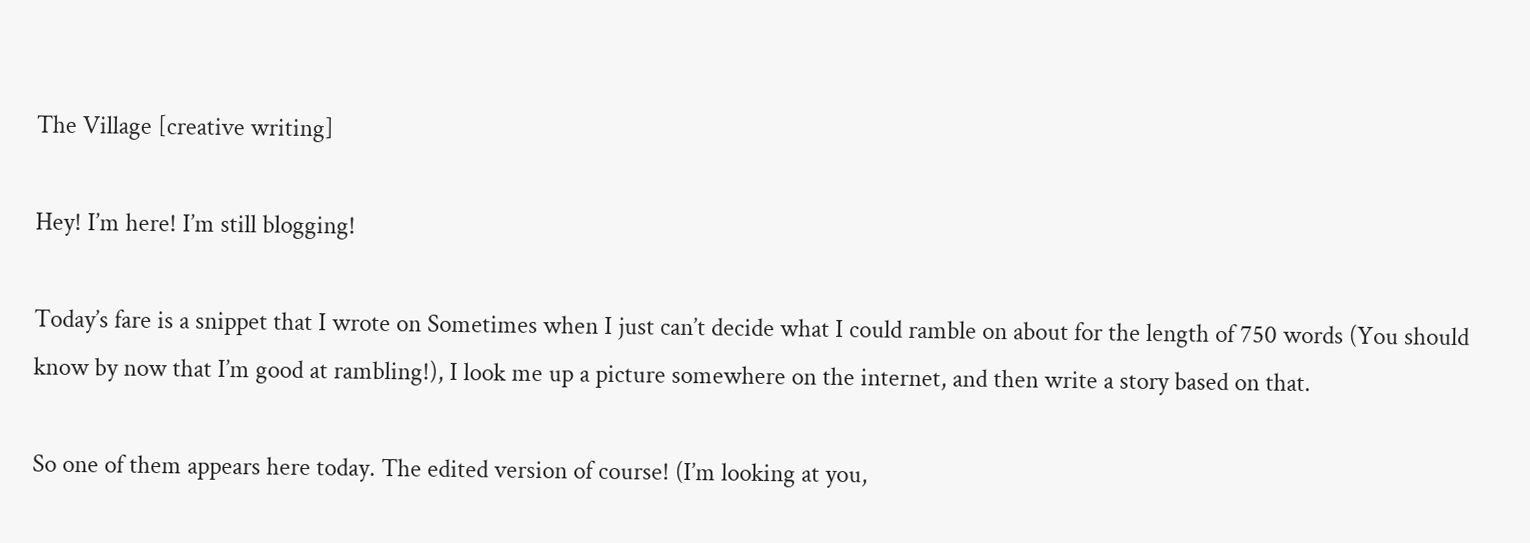The Village [creative writing]

Hey! I’m here! I’m still blogging!

Today’s fare is a snippet that I wrote on Sometimes when I just can’t decide what I could ramble on about for the length of 750 words (You should know by now that I’m good at rambling!), I look me up a picture somewhere on the internet, and then write a story based on that.

So one of them appears here today. The edited version of course! (I’m looking at you,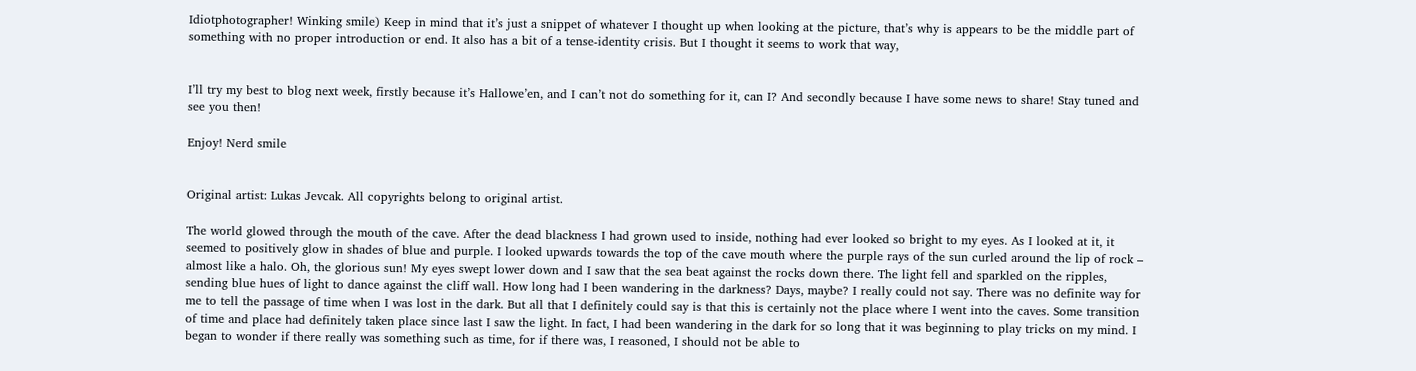Idiotphotographer! Winking smile) Keep in mind that it’s just a snippet of whatever I thought up when looking at the picture, that’s why is appears to be the middle part of something with no proper introduction or end. It also has a bit of a tense-identity crisis. But I thought it seems to work that way,


I’ll try my best to blog next week, firstly because it’s Hallowe’en, and I can’t not do something for it, can I? And secondly because I have some news to share! Stay tuned and see you then!

Enjoy! Nerd smile


Original artist: Lukas Jevcak. All copyrights belong to original artist.

The world glowed through the mouth of the cave. After the dead blackness I had grown used to inside, nothing had ever looked so bright to my eyes. As I looked at it, it seemed to positively glow in shades of blue and purple. I looked upwards towards the top of the cave mouth where the purple rays of the sun curled around the lip of rock – almost like a halo. Oh, the glorious sun! My eyes swept lower down and I saw that the sea beat against the rocks down there. The light fell and sparkled on the ripples, sending blue hues of light to dance against the cliff wall. How long had I been wandering in the darkness? Days, maybe? I really could not say. There was no definite way for me to tell the passage of time when I was lost in the dark. But all that I definitely could say is that this is certainly not the place where I went into the caves. Some transition of time and place had definitely taken place since last I saw the light. In fact, I had been wandering in the dark for so long that it was beginning to play tricks on my mind. I began to wonder if there really was something such as time, for if there was, I reasoned, I should not be able to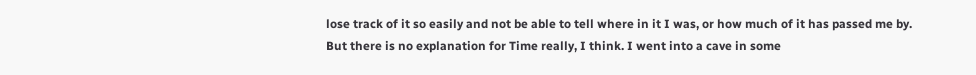lose track of it so easily and not be able to tell where in it I was, or how much of it has passed me by. But there is no explanation for Time really, I think. I went into a cave in some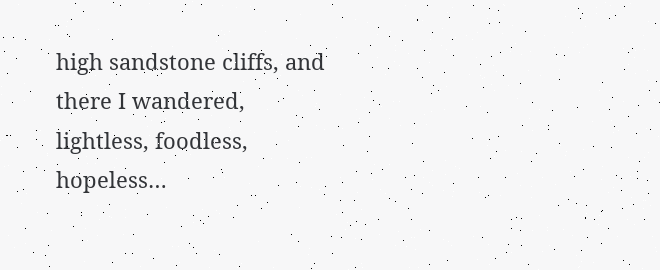high sandstone cliffs, and there I wandered, lightless, foodless, hopeless…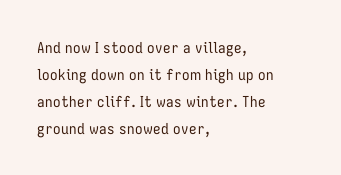And now I stood over a village, looking down on it from high up on another cliff. It was winter. The ground was snowed over,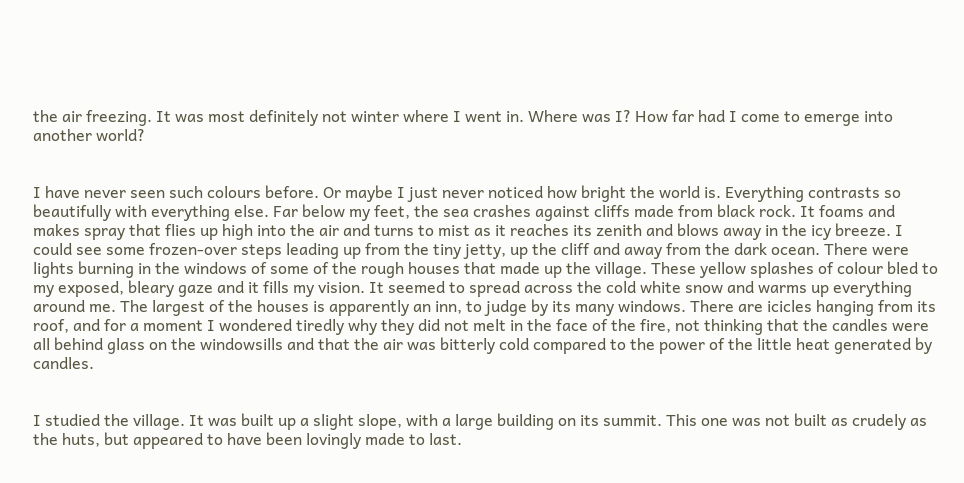the air freezing. It was most definitely not winter where I went in. Where was I? How far had I come to emerge into another world?


I have never seen such colours before. Or maybe I just never noticed how bright the world is. Everything contrasts so beautifully with everything else. Far below my feet, the sea crashes against cliffs made from black rock. It foams and makes spray that flies up high into the air and turns to mist as it reaches its zenith and blows away in the icy breeze. I could see some frozen-over steps leading up from the tiny jetty, up the cliff and away from the dark ocean. There were lights burning in the windows of some of the rough houses that made up the village. These yellow splashes of colour bled to my exposed, bleary gaze and it fills my vision. It seemed to spread across the cold white snow and warms up everything around me. The largest of the houses is apparently an inn, to judge by its many windows. There are icicles hanging from its roof, and for a moment I wondered tiredly why they did not melt in the face of the fire, not thinking that the candles were all behind glass on the windowsills and that the air was bitterly cold compared to the power of the little heat generated by candles.


I studied the village. It was built up a slight slope, with a large building on its summit. This one was not built as crudely as the huts, but appeared to have been lovingly made to last.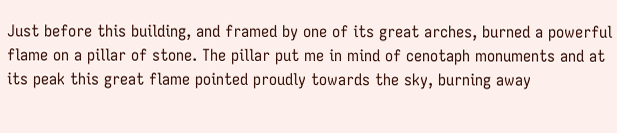Just before this building, and framed by one of its great arches, burned a powerful flame on a pillar of stone. The pillar put me in mind of cenotaph monuments and at its peak this great flame pointed proudly towards the sky, burning away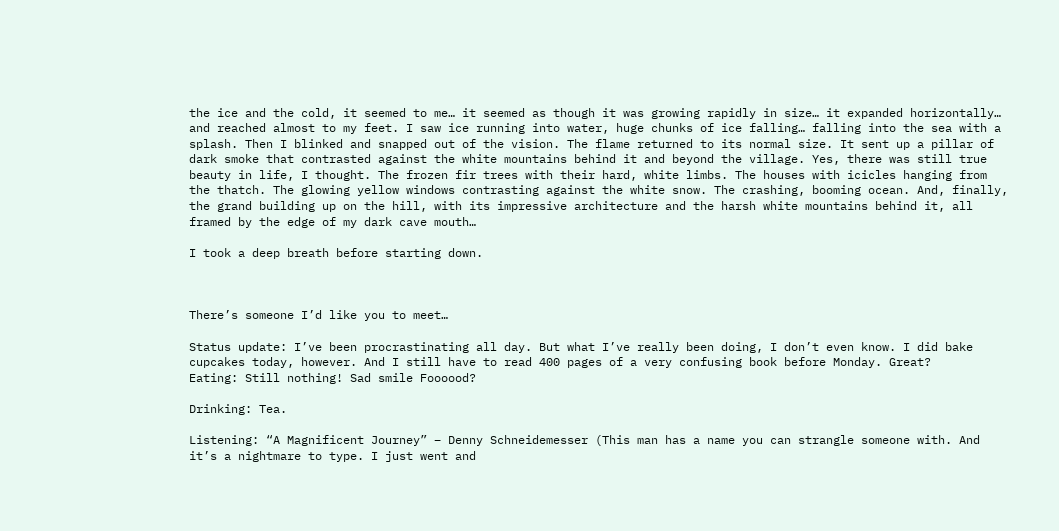the ice and the cold, it seemed to me… it seemed as though it was growing rapidly in size… it expanded horizontally… and reached almost to my feet. I saw ice running into water, huge chunks of ice falling… falling into the sea with a splash. Then I blinked and snapped out of the vision. The flame returned to its normal size. It sent up a pillar of dark smoke that contrasted against the white mountains behind it and beyond the village. Yes, there was still true beauty in life, I thought. The frozen fir trees with their hard, white limbs. The houses with icicles hanging from the thatch. The glowing yellow windows contrasting against the white snow. The crashing, booming ocean. And, finally, the grand building up on the hill, with its impressive architecture and the harsh white mountains behind it, all framed by the edge of my dark cave mouth…

I took a deep breath before starting down.



There’s someone I’d like you to meet…

Status update: I’ve been procrastinating all day. But what I’ve really been doing, I don’t even know. I did bake cupcakes today, however. And I still have to read 400 pages of a very confusing book before Monday. Great?
Eating: Still nothing! Sad smile Foooood?

Drinking: Tea.

Listening: “A Magnificent Journey” – Denny Schneidemesser (This man has a name you can strangle someone with. And it’s a nightmare to type. I just went and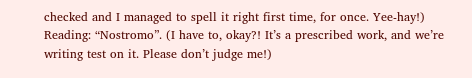checked and I managed to spell it right first time, for once. Yee-hay!)
Reading: “Nostromo”. (I have to, okay?! It’s a prescribed work, and we’re writing test on it. Please don’t judge me!)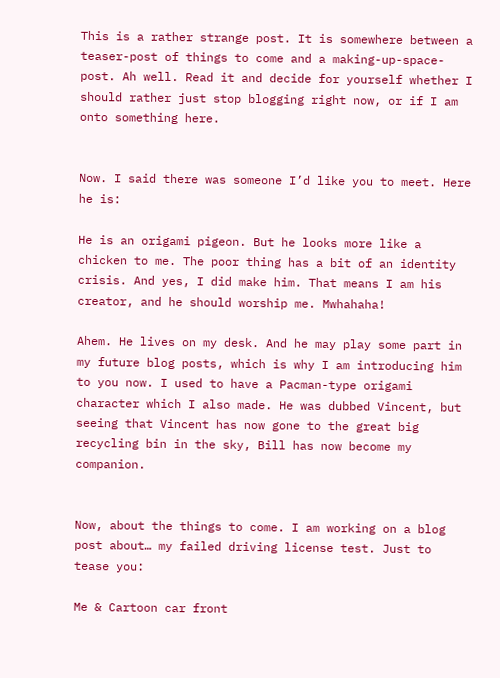This is a rather strange post. It is somewhere between a teaser-post of things to come and a making-up-space-post. Ah well. Read it and decide for yourself whether I should rather just stop blogging right now, or if I am onto something here.


Now. I said there was someone I’d like you to meet. Here he is:

He is an origami pigeon. But he looks more like a chicken to me. The poor thing has a bit of an identity crisis. And yes, I did make him. That means I am his creator, and he should worship me. Mwhahaha!

Ahem. He lives on my desk. And he may play some part in my future blog posts, which is why I am introducing him to you now. I used to have a Pacman-type origami character which I also made. He was dubbed Vincent, but seeing that Vincent has now gone to the great big recycling bin in the sky, Bill has now become my companion.


Now, about the things to come. I am working on a blog post about… my failed driving license test. Just to tease you:

Me & Cartoon car front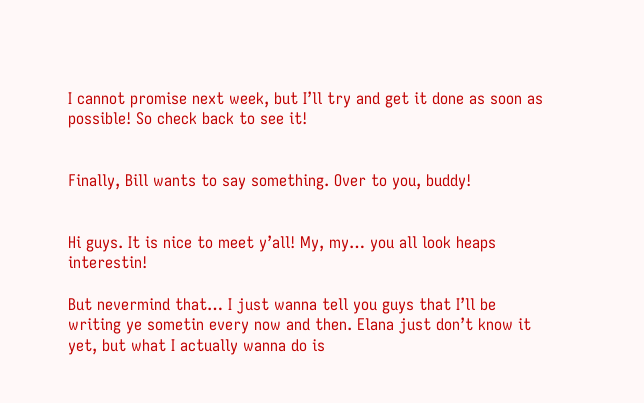I cannot promise next week, but I’ll try and get it done as soon as possible! So check back to see it!


Finally, Bill wants to say something. Over to you, buddy!


Hi guys. It is nice to meet y’all! My, my… you all look heaps interestin!

But nevermind that… I just wanna tell you guys that I’ll be writing ye sometin every now and then. Elana just don’t know it yet, but what I actually wanna do is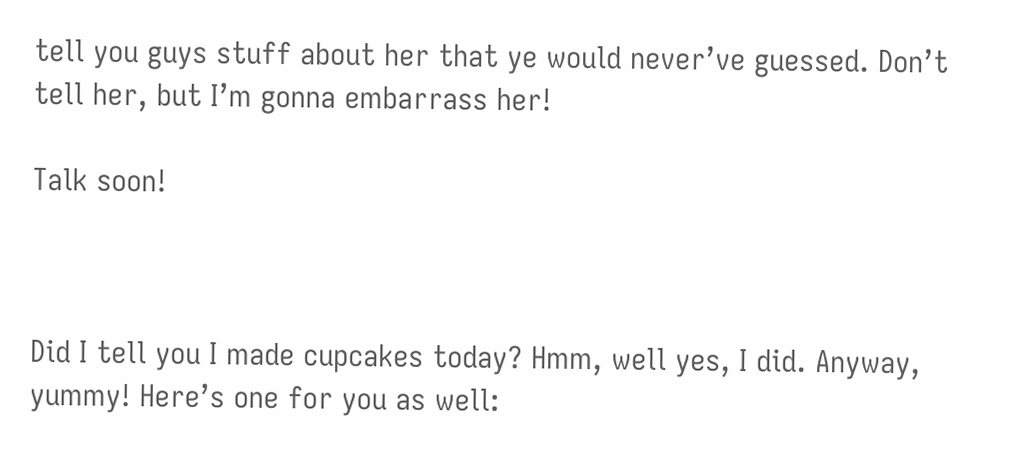tell you guys stuff about her that ye would never’ve guessed. Don’t tell her, but I’m gonna embarrass her!

Talk soon!



Did I tell you I made cupcakes today? Hmm, well yes, I did. Anyway, yummy! Here’s one for you as well: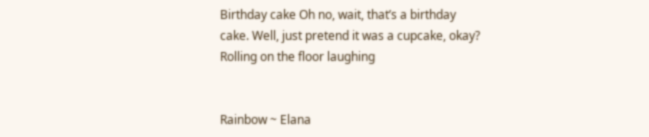Birthday cake Oh no, wait, that’s a birthday cake. Well, just pretend it was a cupcake, okay? Rolling on the floor laughing


Rainbow ~ Elana